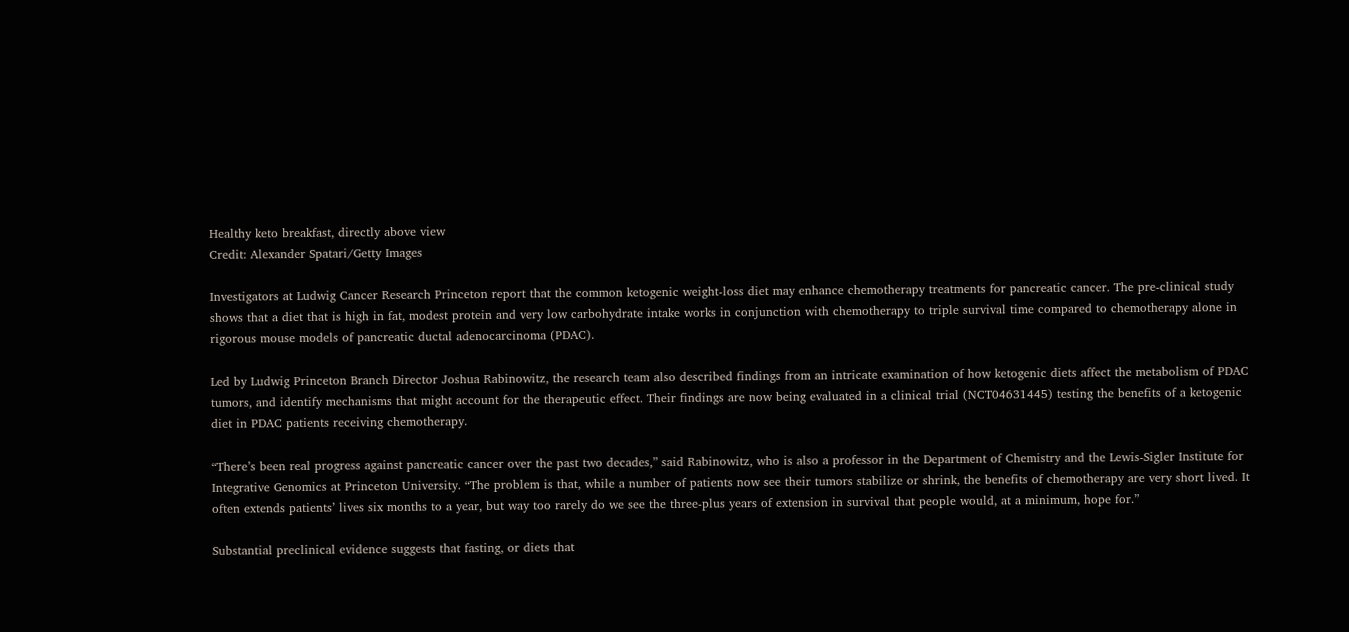Healthy keto breakfast, directly above view
Credit: Alexander Spatari/Getty Images

Investigators at Ludwig Cancer Research Princeton report that the common ketogenic weight-loss diet may enhance chemotherapy treatments for pancreatic cancer. The pre-clinical study shows that a diet that is high in fat, modest protein and very low carbohydrate intake works in conjunction with chemotherapy to triple survival time compared to chemotherapy alone in rigorous mouse models of pancreatic ductal adenocarcinoma (PDAC).

Led by Ludwig Princeton Branch Director Joshua Rabinowitz, the research team also described findings from an intricate examination of how ketogenic diets affect the metabolism of PDAC tumors, and identify mechanisms that might account for the therapeutic effect. Their findings are now being evaluated in a clinical trial (NCT04631445) testing the benefits of a ketogenic diet in PDAC patients receiving chemotherapy.

“There’s been real progress against pancreatic cancer over the past two decades,” said Rabinowitz, who is also a professor in the Department of Chemistry and the Lewis-Sigler Institute for Integrative Genomics at Princeton University. “The problem is that, while a number of patients now see their tumors stabilize or shrink, the benefits of chemotherapy are very short lived. It often extends patients’ lives six months to a year, but way too rarely do we see the three-plus years of extension in survival that people would, at a minimum, hope for.”

Substantial preclinical evidence suggests that fasting, or diets that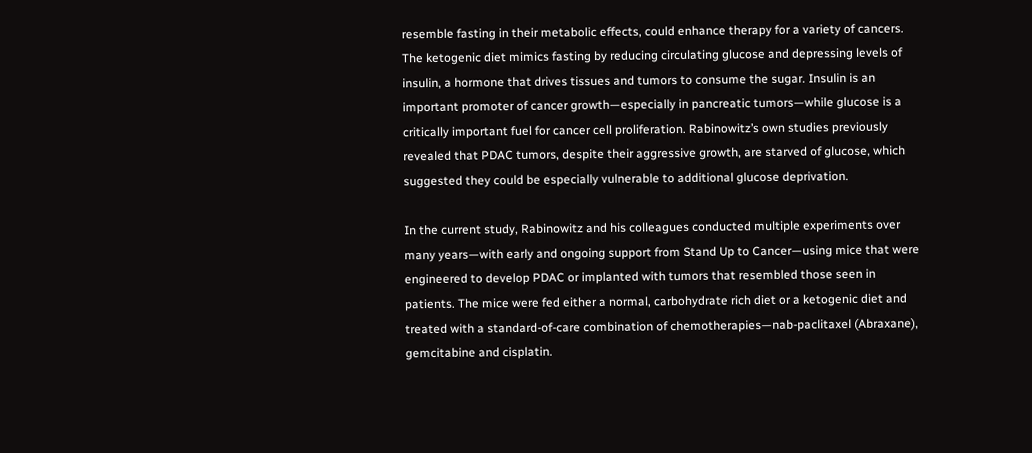resemble fasting in their metabolic effects, could enhance therapy for a variety of cancers. The ketogenic diet mimics fasting by reducing circulating glucose and depressing levels of insulin, a hormone that drives tissues and tumors to consume the sugar. Insulin is an important promoter of cancer growth—especially in pancreatic tumors—while glucose is a critically important fuel for cancer cell proliferation. Rabinowitz’s own studies previously revealed that PDAC tumors, despite their aggressive growth, are starved of glucose, which suggested they could be especially vulnerable to additional glucose deprivation.

In the current study, Rabinowitz and his colleagues conducted multiple experiments over many years—with early and ongoing support from Stand Up to Cancer—using mice that were engineered to develop PDAC or implanted with tumors that resembled those seen in patients. The mice were fed either a normal, carbohydrate rich diet or a ketogenic diet and treated with a standard-of-care combination of chemotherapies—nab-paclitaxel (Abraxane), gemcitabine and cisplatin.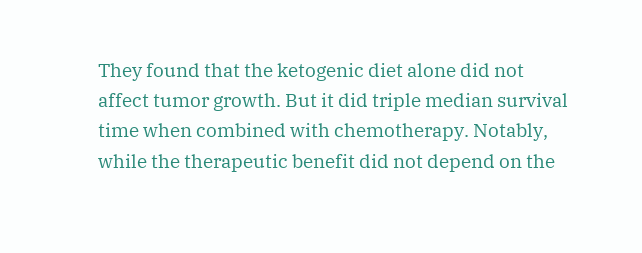They found that the ketogenic diet alone did not affect tumor growth. But it did triple median survival time when combined with chemotherapy. Notably, while the therapeutic benefit did not depend on the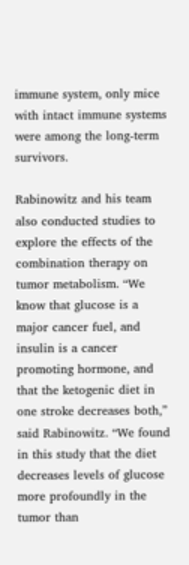immune system, only mice with intact immune systems were among the long-term survivors.

Rabinowitz and his team also conducted studies to explore the effects of the combination therapy on tumor metabolism. “We know that glucose is a major cancer fuel, and insulin is a cancer promoting hormone, and that the ketogenic diet in one stroke decreases both,” said Rabinowitz. “We found in this study that the diet decreases levels of glucose more profoundly in the tumor than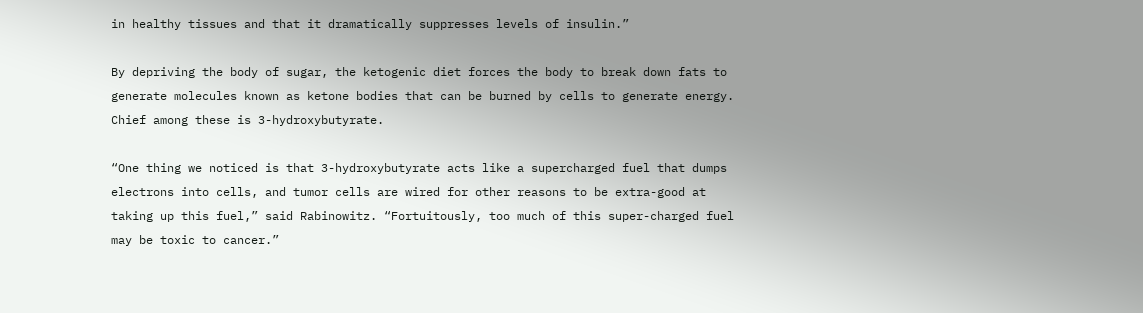in healthy tissues and that it dramatically suppresses levels of insulin.”

By depriving the body of sugar, the ketogenic diet forces the body to break down fats to generate molecules known as ketone bodies that can be burned by cells to generate energy. Chief among these is 3-hydroxybutyrate.

“One thing we noticed is that 3-hydroxybutyrate acts like a supercharged fuel that dumps electrons into cells, and tumor cells are wired for other reasons to be extra-good at taking up this fuel,” said Rabinowitz. “Fortuitously, too much of this super-charged fuel may be toxic to cancer.”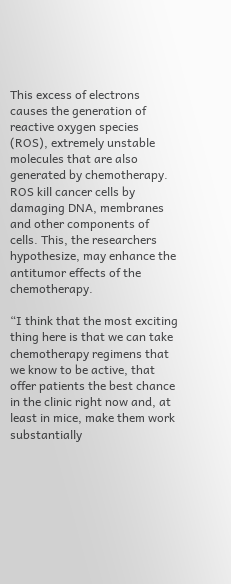This excess of electrons causes the generation of reactive oxygen species (ROS), extremely unstable molecules that are also generated by chemotherapy. ROS kill cancer cells by damaging DNA, membranes and other components of cells. This, the researchers hypothesize, may enhance the antitumor effects of the chemotherapy.

“I think that the most exciting thing here is that we can take chemotherapy regimens that we know to be active, that offer patients the best chance in the clinic right now and, at least in mice, make them work substantially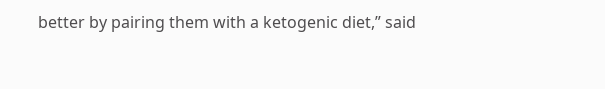better by pairing them with a ketogenic diet,” said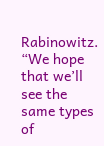Rabinowitz. “We hope that we’ll see the same types of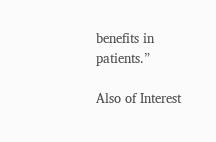benefits in patients.”

Also of Interest